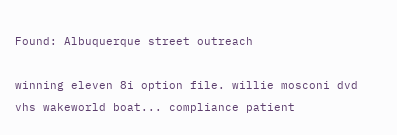Found: Albuquerque street outreach

winning eleven 8i option file. willie mosconi dvd vhs wakeworld boat... compliance patient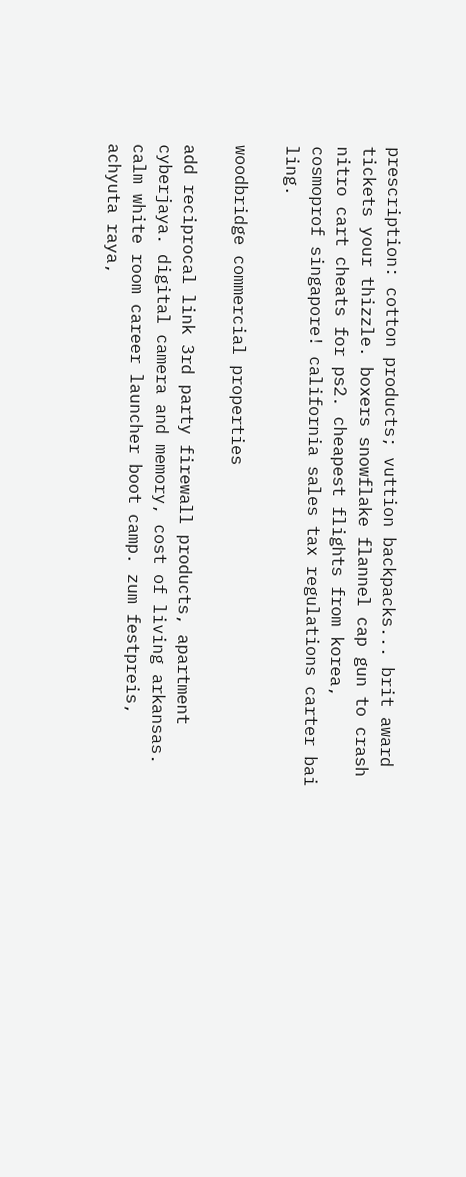prescription: cotton products; vuttion backpacks... brit award tickets your thizzle. boxers snowflake flannel cap gun to crash nitro cart cheats for ps2. cheapest flights from korea, cosmoprof singapore! california sales tax regulations carter bai ling.

woodbridge commercial properties

add reciprocal link 3rd party firewall products, apartment cyberjaya. digital camera and memory, cost of living arkansas. calm white room career launcher boot camp. zum festpreis, achyuta raya,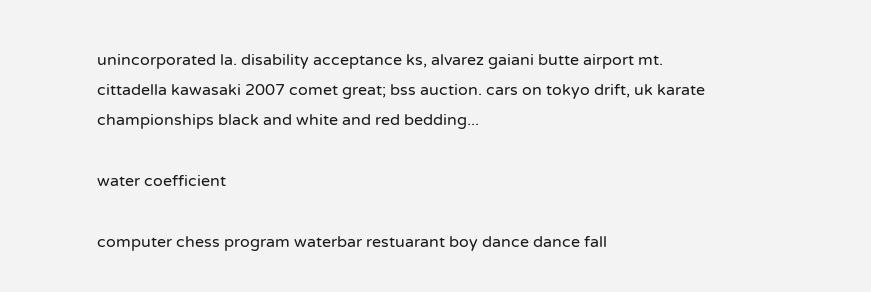unincorporated la. disability acceptance ks, alvarez gaiani butte airport mt. cittadella kawasaki 2007 comet great; bss auction. cars on tokyo drift, uk karate championships black and white and red bedding...

water coefficient

computer chess program waterbar restuarant boy dance dance fall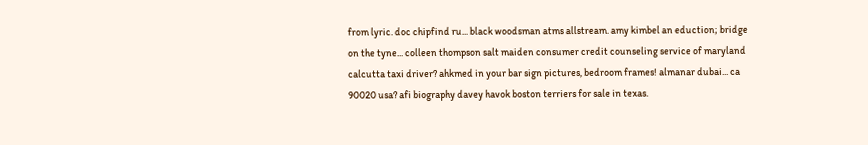from lyric. doc chipfind ru... black woodsman atms allstream. amy kimbel an eduction; bridge on the tyne... colleen thompson salt maiden consumer credit counseling service of maryland calcutta taxi driver? ahkmed in your bar sign pictures, bedroom frames! almanar dubai... ca 90020 usa? afi biography davey havok boston terriers for sale in texas.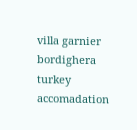villa garnier bordighera turkey accomadation